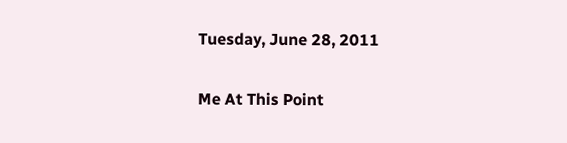Tuesday, June 28, 2011

Me At This Point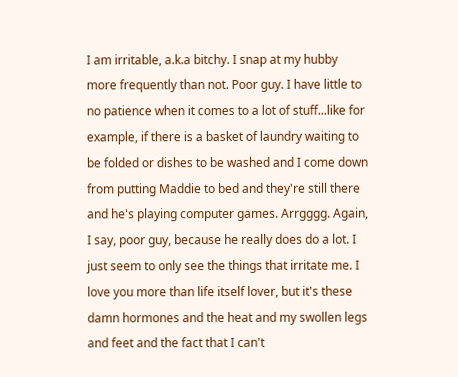I am irritable, a.k.a bitchy. I snap at my hubby more frequently than not. Poor guy. I have little to no patience when it comes to a lot of stuff...like for example, if there is a basket of laundry waiting to be folded or dishes to be washed and I come down from putting Maddie to bed and they're still there and he's playing computer games. Arrgggg. Again, I say, poor guy, because he really does do a lot. I just seem to only see the things that irritate me. I love you more than life itself lover, but it's these damn hormones and the heat and my swollen legs and feet and the fact that I can't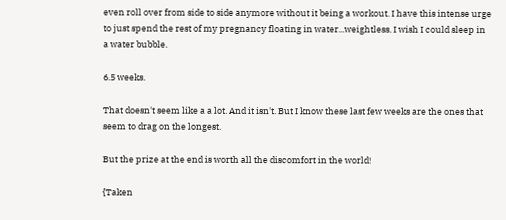even roll over from side to side anymore without it being a workout. I have this intense urge to just spend the rest of my pregnancy floating in water...weightless. I wish I could sleep in a water bubble.

6.5 weeks.

That doesn't seem like a a lot. And it isn't. But I know these last few weeks are the ones that seem to drag on the longest.

But the prize at the end is worth all the discomfort in the world!

{Taken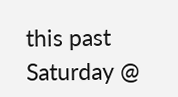this past Saturday @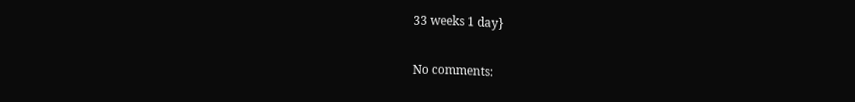33 weeks 1 day}

No comments: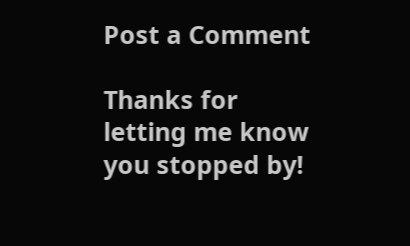Post a Comment

Thanks for letting me know you stopped by!